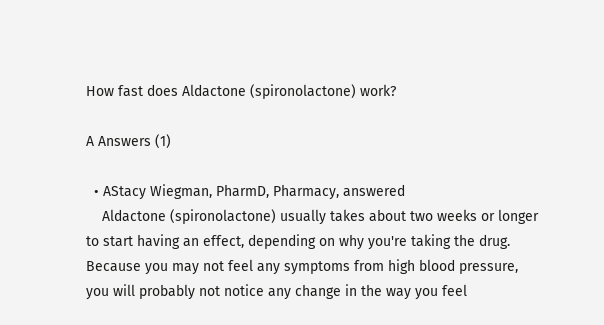How fast does Aldactone (spironolactone) work?

A Answers (1)

  • AStacy Wiegman, PharmD, Pharmacy, answered
    Aldactone (spironolactone) usually takes about two weeks or longer to start having an effect, depending on why you're taking the drug. Because you may not feel any symptoms from high blood pressure, you will probably not notice any change in the way you feel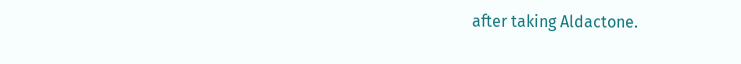after taking Aldactone.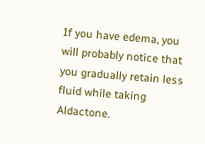If you have edema, you will probably notice that you gradually retain less fluid while taking Aldactone.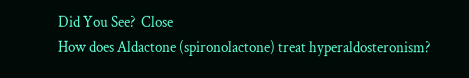Did You See?  Close
How does Aldactone (spironolactone) treat hyperaldosteronism?